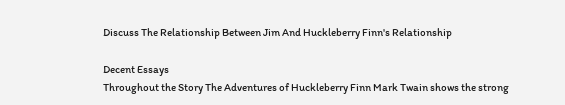Discuss The Relationship Between Jim And Huckleberry Finn's Relationship

Decent Essays
Throughout the Story The Adventures of Huckleberry Finn Mark Twain shows the strong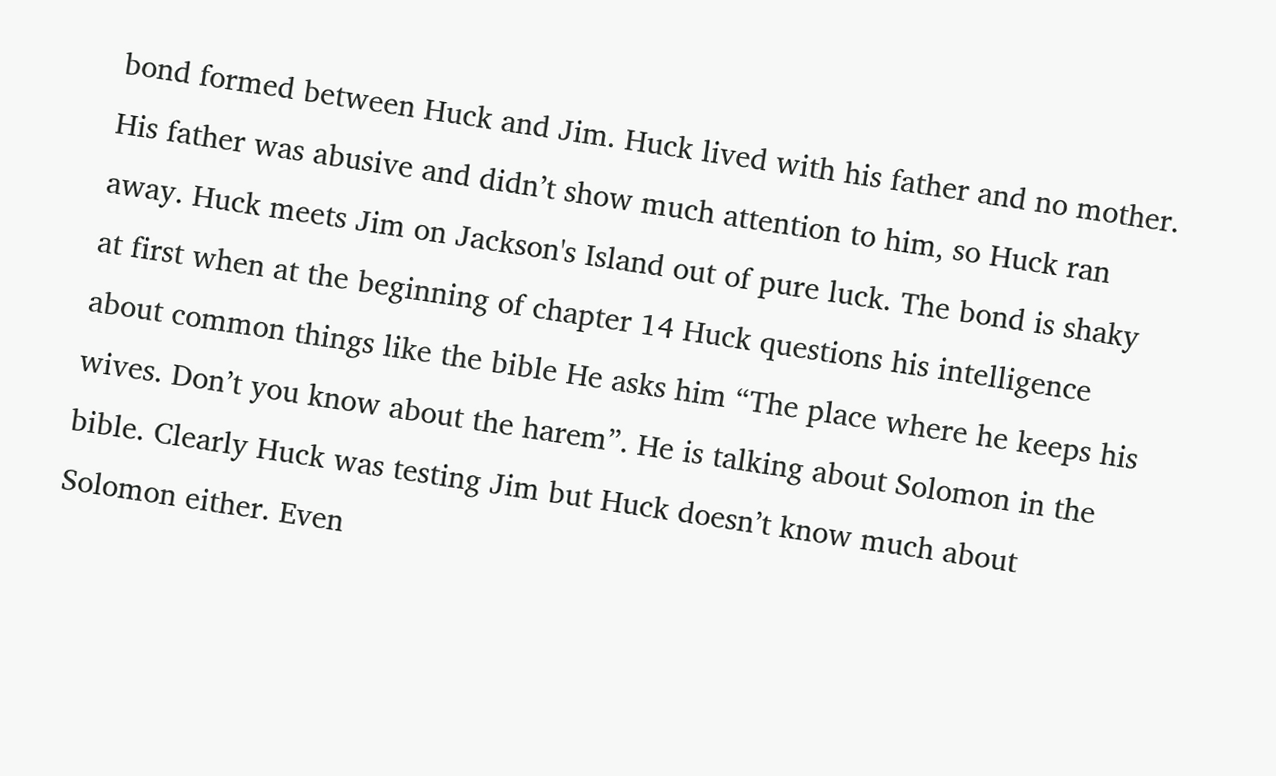bond formed between Huck and Jim. Huck lived with his father and no mother. His father was abusive and didn’t show much attention to him, so Huck ran away. Huck meets Jim on Jackson's Island out of pure luck. The bond is shaky at first when at the beginning of chapter 14 Huck questions his intelligence about common things like the bible He asks him “The place where he keeps his wives. Don’t you know about the harem”. He is talking about Solomon in the bible. Clearly Huck was testing Jim but Huck doesn’t know much about Solomon either. Even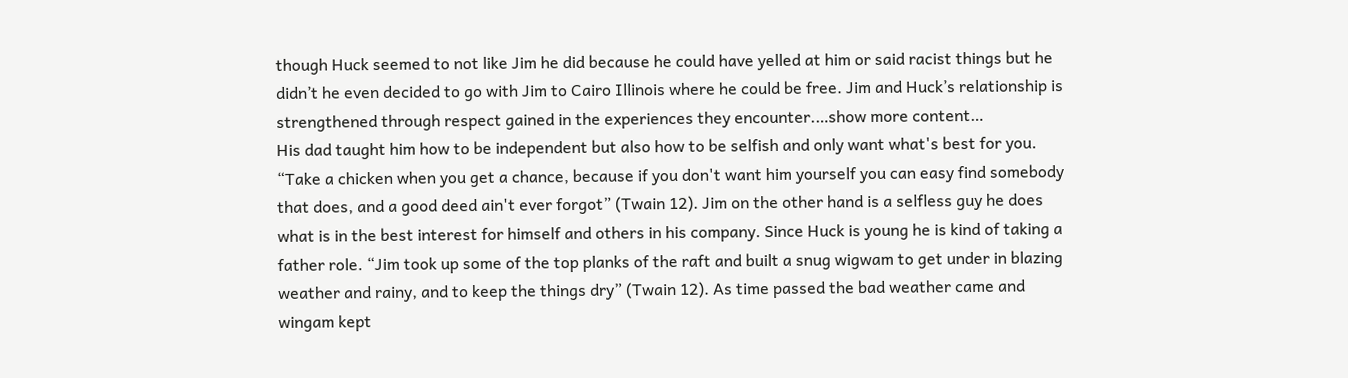though Huck seemed to not like Jim he did because he could have yelled at him or said racist things but he didn’t he even decided to go with Jim to Cairo Illinois where he could be free. Jim and Huck’s relationship is strengthened through respect gained in the experiences they encounter.…show more content…
His dad taught him how to be independent but also how to be selfish and only want what's best for you. “Take a chicken when you get a chance, because if you don't want him yourself you can easy find somebody that does, and a good deed ain't ever forgot” (Twain 12). Jim on the other hand is a selfless guy he does what is in the best interest for himself and others in his company. Since Huck is young he is kind of taking a father role. “Jim took up some of the top planks of the raft and built a snug wigwam to get under in blazing weather and rainy, and to keep the things dry” (Twain 12). As time passed the bad weather came and wingam kept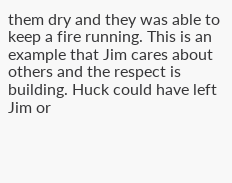them dry and they was able to keep a fire running. This is an example that Jim cares about others and the respect is building. Huck could have left Jim or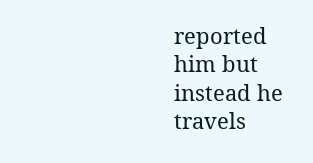reported him but instead he travels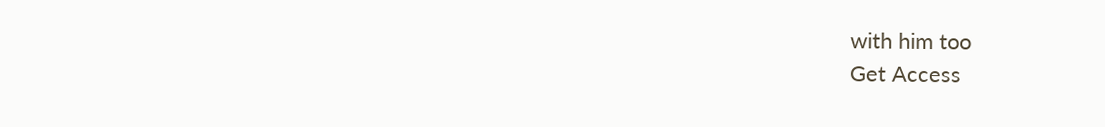with him too
Get Access